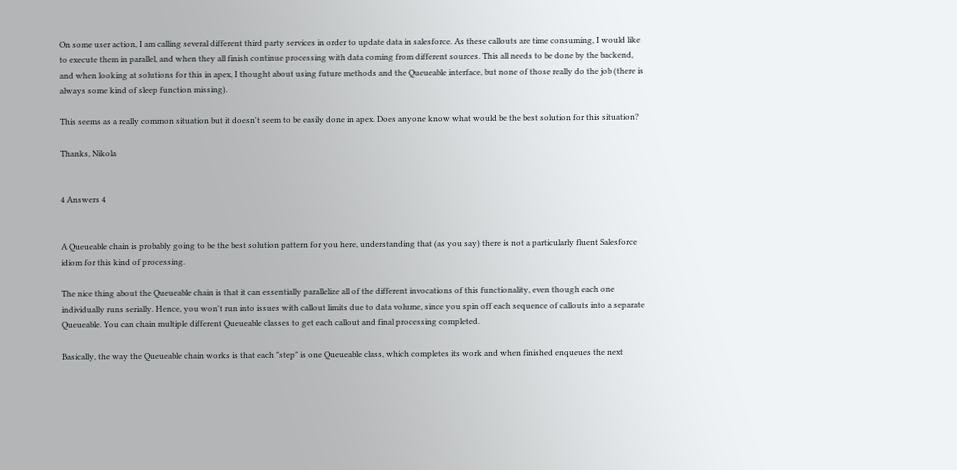On some user action, I am calling several different third party services in order to update data in salesforce. As these callouts are time consuming, I would like to execute them in parallel, and when they all finish continue processing with data coming from different sources. This all needs to be done by the backend, and when looking at solutions for this in apex, I thought about using future methods and the Queueable interface, but none of those really do the job (there is always some kind of sleep function missing).

This seems as a really common situation but it doesn't seem to be easily done in apex. Does anyone know what would be the best solution for this situation?

Thanks, Nikola


4 Answers 4


A Queueable chain is probably going to be the best solution pattern for you here, understanding that (as you say) there is not a particularly fluent Salesforce idiom for this kind of processing.

The nice thing about the Queueable chain is that it can essentially parallelize all of the different invocations of this functionality, even though each one individually runs serially. Hence, you won't run into issues with callout limits due to data volume, since you spin off each sequence of callouts into a separate Queueable. You can chain multiple different Queueable classes to get each callout and final processing completed.

Basically, the way the Queueable chain works is that each "step" is one Queueable class, which completes its work and when finished enqueues the next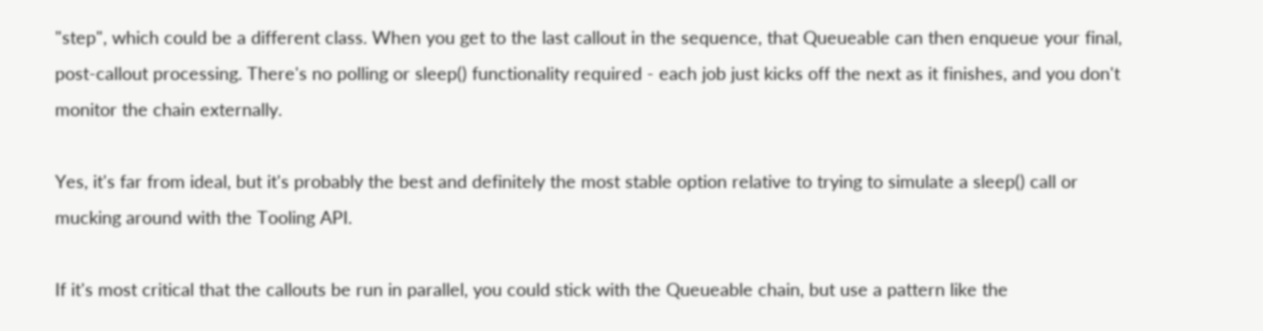"step", which could be a different class. When you get to the last callout in the sequence, that Queueable can then enqueue your final, post-callout processing. There's no polling or sleep() functionality required - each job just kicks off the next as it finishes, and you don't monitor the chain externally.

Yes, it's far from ideal, but it's probably the best and definitely the most stable option relative to trying to simulate a sleep() call or mucking around with the Tooling API.

If it's most critical that the callouts be run in parallel, you could stick with the Queueable chain, but use a pattern like the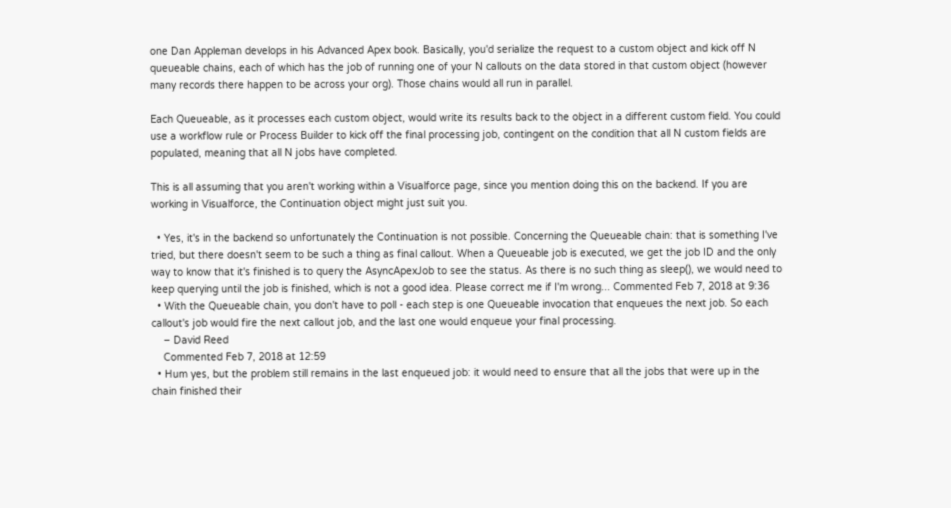one Dan Appleman develops in his Advanced Apex book. Basically, you'd serialize the request to a custom object and kick off N queueable chains, each of which has the job of running one of your N callouts on the data stored in that custom object (however many records there happen to be across your org). Those chains would all run in parallel.

Each Queueable, as it processes each custom object, would write its results back to the object in a different custom field. You could use a workflow rule or Process Builder to kick off the final processing job, contingent on the condition that all N custom fields are populated, meaning that all N jobs have completed.

This is all assuming that you aren't working within a Visualforce page, since you mention doing this on the backend. If you are working in Visualforce, the Continuation object might just suit you.

  • Yes, it's in the backend so unfortunately the Continuation is not possible. Concerning the Queueable chain: that is something I've tried, but there doesn't seem to be such a thing as final callout. When a Queueable job is executed, we get the job ID and the only way to know that it's finished is to query the AsyncApexJob to see the status. As there is no such thing as sleep(), we would need to keep querying until the job is finished, which is not a good idea. Please correct me if I'm wrong... Commented Feb 7, 2018 at 9:36
  • With the Queueable chain, you don't have to poll - each step is one Queueable invocation that enqueues the next job. So each callout's job would fire the next callout job, and the last one would enqueue your final processing.
    – David Reed
    Commented Feb 7, 2018 at 12:59
  • Hum yes, but the problem still remains in the last enqueued job: it would need to ensure that all the jobs that were up in the chain finished their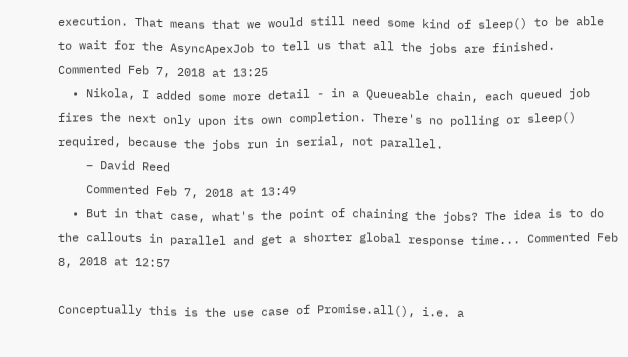execution. That means that we would still need some kind of sleep() to be able to wait for the AsyncApexJob to tell us that all the jobs are finished. Commented Feb 7, 2018 at 13:25
  • Nikola, I added some more detail - in a Queueable chain, each queued job fires the next only upon its own completion. There's no polling or sleep() required, because the jobs run in serial, not parallel.
    – David Reed
    Commented Feb 7, 2018 at 13:49
  • But in that case, what's the point of chaining the jobs? The idea is to do the callouts in parallel and get a shorter global response time... Commented Feb 8, 2018 at 12:57

Conceptually this is the use case of Promise.all(), i.e. a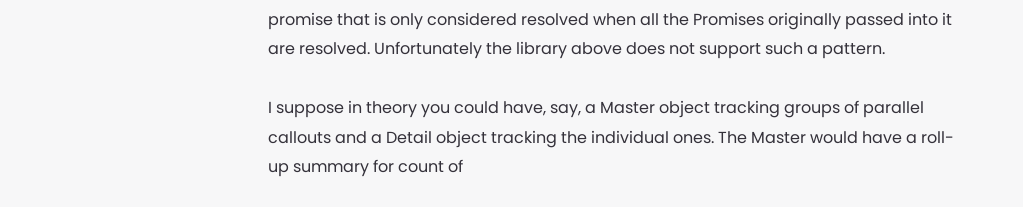promise that is only considered resolved when all the Promises originally passed into it are resolved. Unfortunately the library above does not support such a pattern.

I suppose in theory you could have, say, a Master object tracking groups of parallel callouts and a Detail object tracking the individual ones. The Master would have a roll-up summary for count of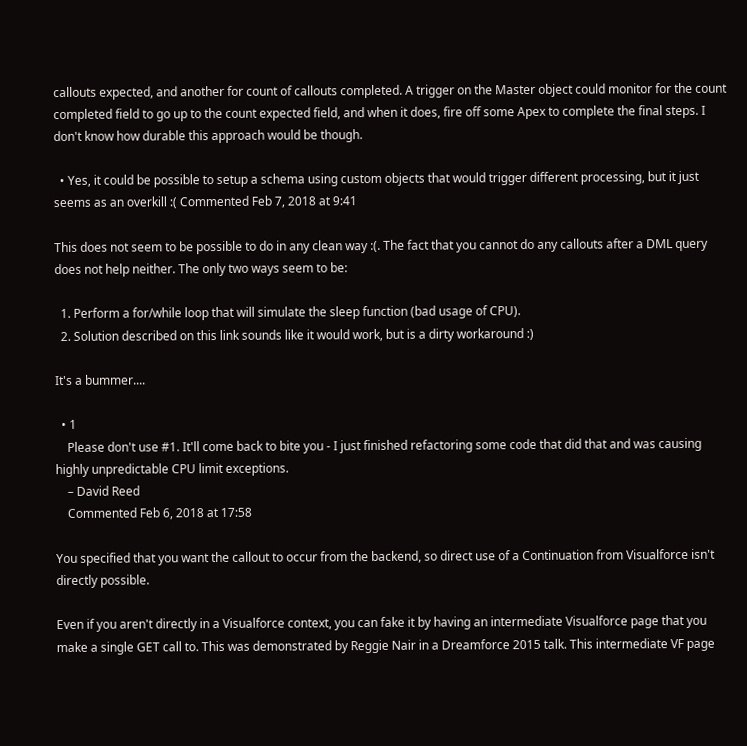callouts expected, and another for count of callouts completed. A trigger on the Master object could monitor for the count completed field to go up to the count expected field, and when it does, fire off some Apex to complete the final steps. I don't know how durable this approach would be though.

  • Yes, it could be possible to setup a schema using custom objects that would trigger different processing, but it just seems as an overkill :( Commented Feb 7, 2018 at 9:41

This does not seem to be possible to do in any clean way :(. The fact that you cannot do any callouts after a DML query does not help neither. The only two ways seem to be:

  1. Perform a for/while loop that will simulate the sleep function (bad usage of CPU).
  2. Solution described on this link sounds like it would work, but is a dirty workaround :)

It's a bummer....

  • 1
    Please don't use #1. It'll come back to bite you - I just finished refactoring some code that did that and was causing highly unpredictable CPU limit exceptions.
    – David Reed
    Commented Feb 6, 2018 at 17:58

You specified that you want the callout to occur from the backend, so direct use of a Continuation from Visualforce isn't directly possible.

Even if you aren't directly in a Visualforce context, you can fake it by having an intermediate Visualforce page that you make a single GET call to. This was demonstrated by Reggie Nair in a Dreamforce 2015 talk. This intermediate VF page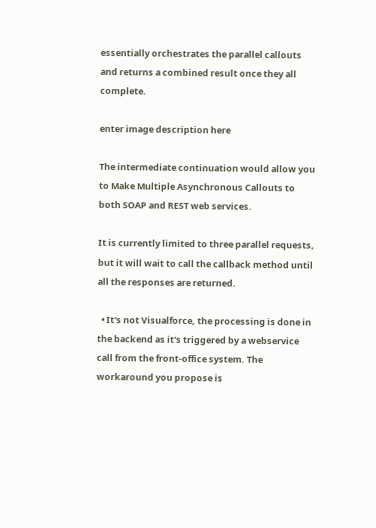essentially orchestrates the parallel callouts and returns a combined result once they all complete.

enter image description here

The intermediate continuation would allow you to Make Multiple Asynchronous Callouts to both SOAP and REST web services.

It is currently limited to three parallel requests, but it will wait to call the callback method until all the responses are returned.

  • It's not Visualforce, the processing is done in the backend as it's triggered by a webservice call from the front-office system. The workaround you propose is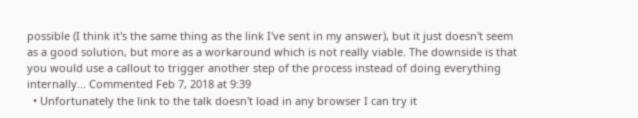possible (I think it's the same thing as the link I've sent in my answer), but it just doesn't seem as a good solution, but more as a workaround which is not really viable. The downside is that you would use a callout to trigger another step of the process instead of doing everything internally... Commented Feb 7, 2018 at 9:39
  • Unfortunately the link to the talk doesn't load in any browser I can try it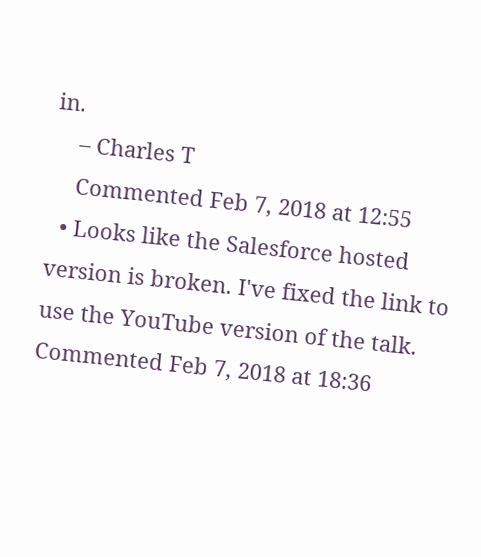in.
    – Charles T
    Commented Feb 7, 2018 at 12:55
  • Looks like the Salesforce hosted version is broken. I've fixed the link to use the YouTube version of the talk. Commented Feb 7, 2018 at 18:36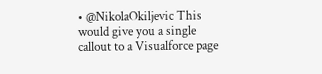• @NikolaOkiljevic This would give you a single callout to a Visualforce page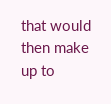that would then make up to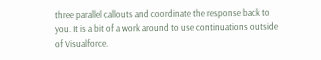three parallel callouts and coordinate the response back to you. It is a bit of a work around to use continuations outside of Visualforce.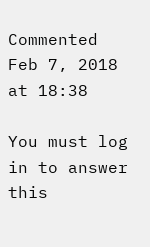Commented Feb 7, 2018 at 18:38

You must log in to answer this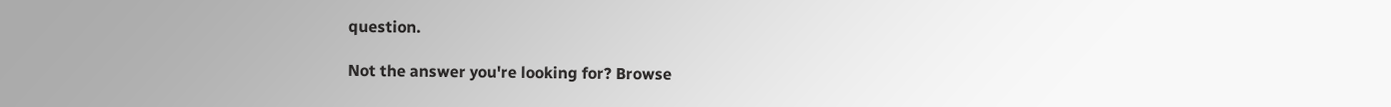question.

Not the answer you're looking for? Browse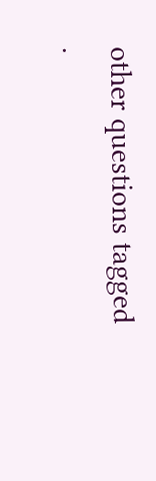other questions tagged .